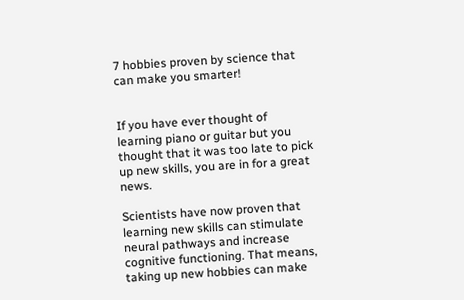7 hobbies proven by science that can make you smarter!


If you have ever thought of learning piano or guitar but you thought that it was too late to pick up new skills, you are in for a great news.

Scientists have now proven that learning new skills can stimulate neural pathways and increase cognitive functioning. That means, taking up new hobbies can make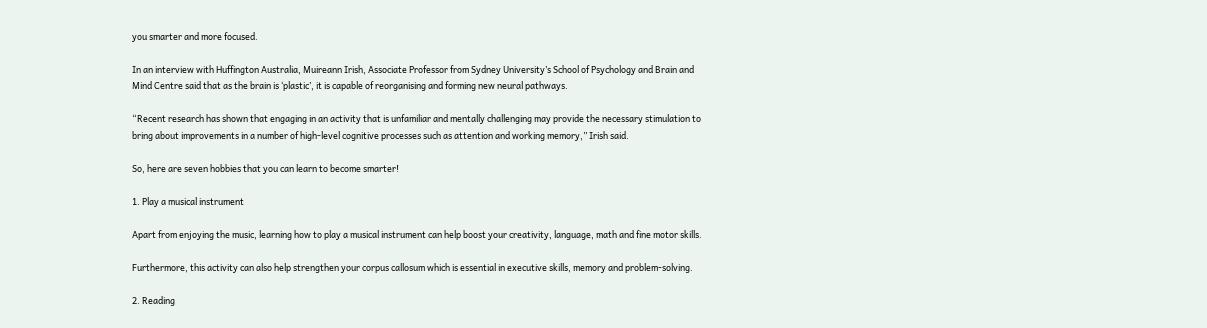you smarter and more focused.

In an interview with Huffington Australia, Muireann Irish, Associate Professor from Sydney University’s School of Psychology and Brain and Mind Centre said that as the brain is ‘plastic’, it is capable of reorganising and forming new neural pathways.

“Recent research has shown that engaging in an activity that is unfamiliar and mentally challenging may provide the necessary stimulation to bring about improvements in a number of high-level cognitive processes such as attention and working memory,” Irish said.

So, here are seven hobbies that you can learn to become smarter!

1. Play a musical instrument

Apart from enjoying the music, learning how to play a musical instrument can help boost your creativity, language, math and fine motor skills.

Furthermore, this activity can also help strengthen your corpus callosum which is essential in executive skills, memory and problem-solving.

2. Reading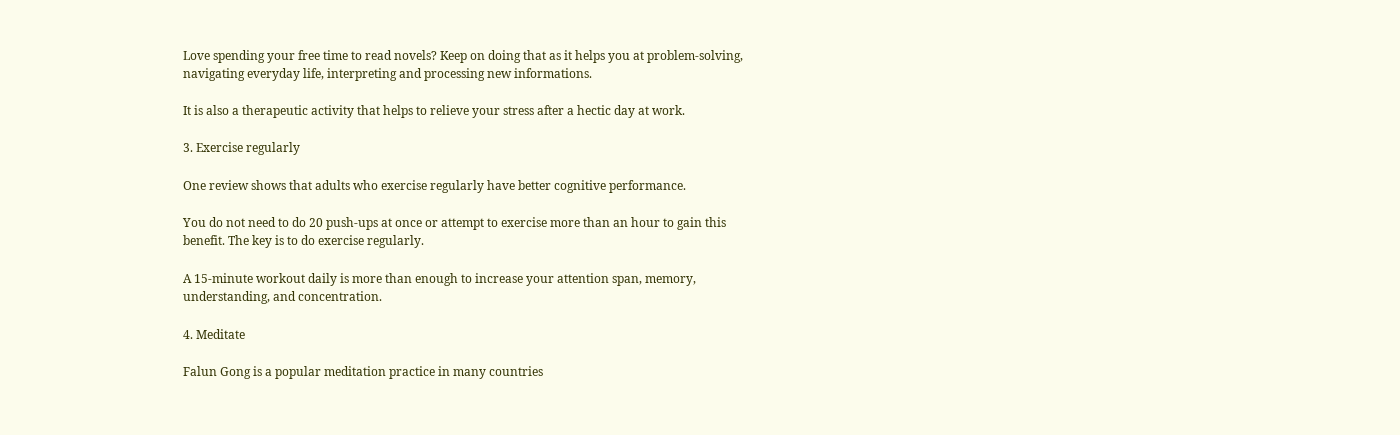Love spending your free time to read novels? Keep on doing that as it helps you at problem-solving, navigating everyday life, interpreting and processing new informations.

It is also a therapeutic activity that helps to relieve your stress after a hectic day at work.

3. Exercise regularly

One review shows that adults who exercise regularly have better cognitive performance.

You do not need to do 20 push-ups at once or attempt to exercise more than an hour to gain this benefit. The key is to do exercise regularly.

A 15-minute workout daily is more than enough to increase your attention span, memory, understanding, and concentration.

4. Meditate

Falun Gong is a popular meditation practice in many countries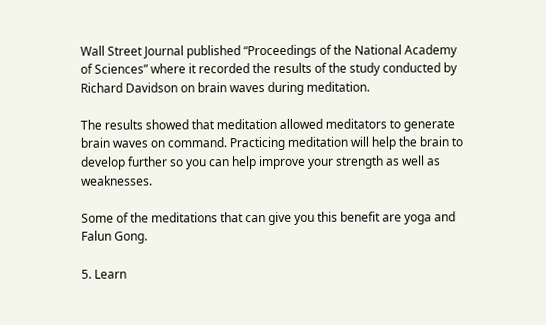Wall Street Journal published “Proceedings of the National Academy of Sciences” where it recorded the results of the study conducted by Richard Davidson on brain waves during meditation.

The results showed that meditation allowed meditators to generate brain waves on command. Practicing meditation will help the brain to develop further so you can help improve your strength as well as weaknesses.

Some of the meditations that can give you this benefit are yoga and Falun Gong.

5. Learn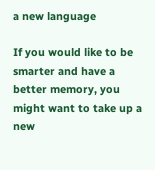a new language

If you would like to be smarter and have a better memory, you might want to take up a new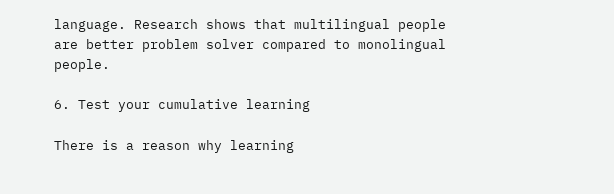language. Research shows that multilingual people are better problem solver compared to monolingual people.

6. Test your cumulative learning

There is a reason why learning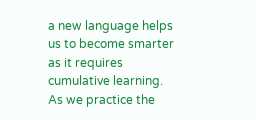a new language helps us to become smarter as it requires cumulative learning. As we practice the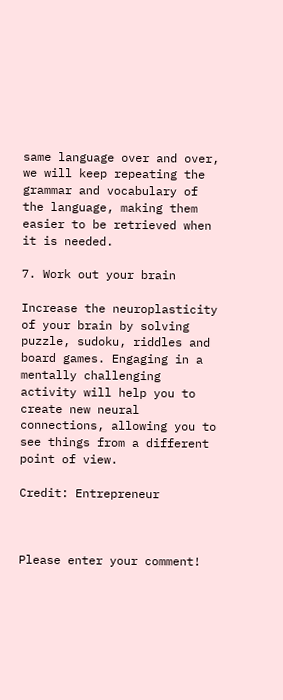same language over and over, we will keep repeating the grammar and vocabulary of the language, making them easier to be retrieved when it is needed.

7. Work out your brain

Increase the neuroplasticity of your brain by solving puzzle, sudoku, riddles and board games. Engaging in a mentally challenging activity will help you to create new neural connections, allowing you to see things from a different point of view.

Credit: Entrepreneur



Please enter your comment!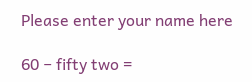Please enter your name here

60 − fifty two =